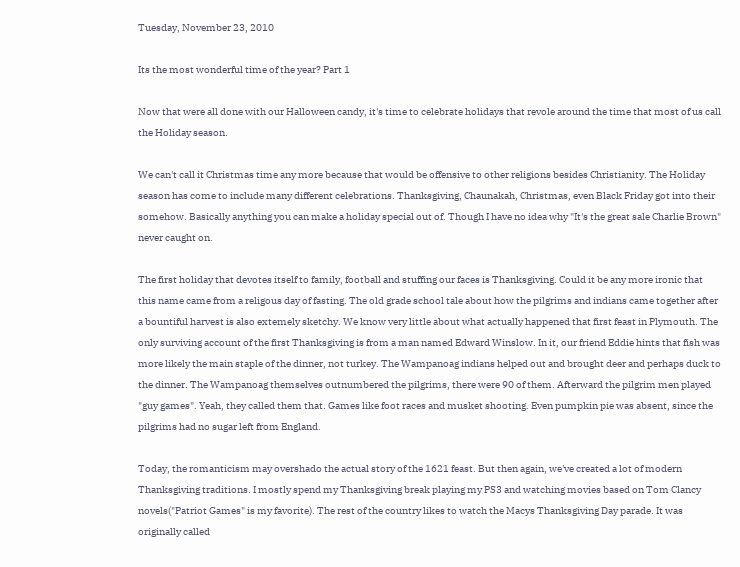Tuesday, November 23, 2010

Its the most wonderful time of the year? Part 1

Now that were all done with our Halloween candy, it's time to celebrate holidays that revole around the time that most of us call the Holiday season.

We can't call it Christmas time any more because that would be offensive to other religions besides Christianity. The Holiday season has come to include many different celebrations. Thanksgiving, Chaunakah, Christmas, even Black Friday got into their somehow. Basically anything you can make a holiday special out of. Though I have no idea why "It's the great sale Charlie Brown" never caught on.

The first holiday that devotes itself to family, football and stuffing our faces is Thanksgiving. Could it be any more ironic that this name came from a religous day of fasting. The old grade school tale about how the pilgrims and indians came together after a bountiful harvest is also extemely sketchy. We know very little about what actually happened that first feast in Plymouth. The only surviving account of the first Thanksgiving is from a man named Edward Winslow. In it, our friend Eddie hints that fish was more likely the main staple of the dinner, not turkey. The Wampanoag indians helped out and brought deer and perhaps duck to the dinner. The Wampanoag themselves outnumbered the pilgrims, there were 90 of them. Afterward the pilgrim men played "guy games". Yeah, they called them that. Games like foot races and musket shooting. Even pumpkin pie was absent, since the pilgrims had no sugar left from England.

Today, the romanticism may overshado the actual story of the 1621 feast. But then again, we've created a lot of modern Thanksgiving traditions. I mostly spend my Thanksgiving break playing my PS3 and watching movies based on Tom Clancy novels("Patriot Games" is my favorite). The rest of the country likes to watch the Macys Thanksgiving Day parade. It was originally called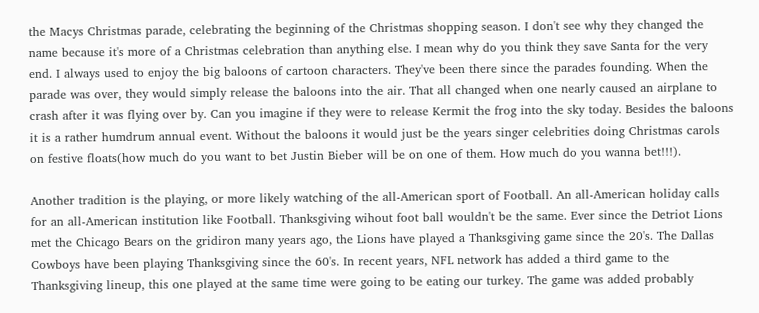the Macys Christmas parade, celebrating the beginning of the Christmas shopping season. I don't see why they changed the name because it's more of a Christmas celebration than anything else. I mean why do you think they save Santa for the very end. I always used to enjoy the big baloons of cartoon characters. They've been there since the parades founding. When the parade was over, they would simply release the baloons into the air. That all changed when one nearly caused an airplane to crash after it was flying over by. Can you imagine if they were to release Kermit the frog into the sky today. Besides the baloons it is a rather humdrum annual event. Without the baloons it would just be the years singer celebrities doing Christmas carols on festive floats(how much do you want to bet Justin Bieber will be on one of them. How much do you wanna bet!!!).

Another tradition is the playing, or more likely watching of the all-American sport of Football. An all-American holiday calls for an all-American institution like Football. Thanksgiving wihout foot ball wouldn't be the same. Ever since the Detriot Lions met the Chicago Bears on the gridiron many years ago, the Lions have played a Thanksgiving game since the 20's. The Dallas Cowboys have been playing Thanksgiving since the 60's. In recent years, NFL network has added a third game to the Thanksgiving lineup, this one played at the same time were going to be eating our turkey. The game was added probably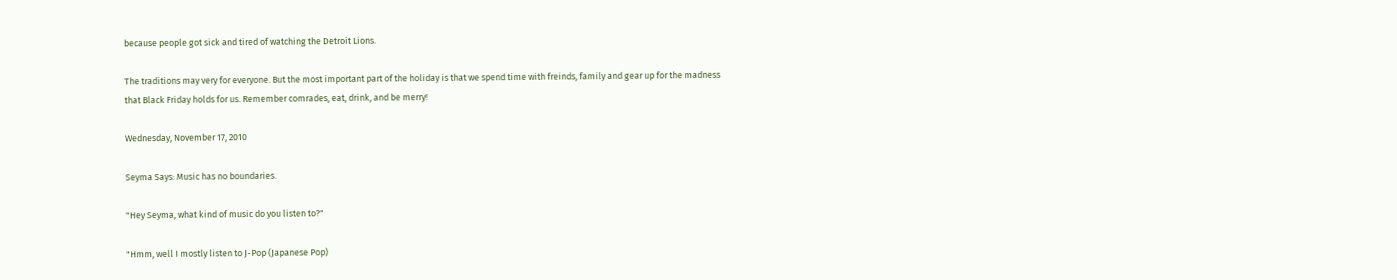because people got sick and tired of watching the Detroit Lions.

The traditions may very for everyone. But the most important part of the holiday is that we spend time with freinds, family and gear up for the madness that Black Friday holds for us. Remember comrades, eat, drink, and be merry!

Wednesday, November 17, 2010

Seyma Says: Music has no boundaries.

"Hey Seyma, what kind of music do you listen to?"

"Hmm, well I mostly listen to J-Pop (Japanese Pop)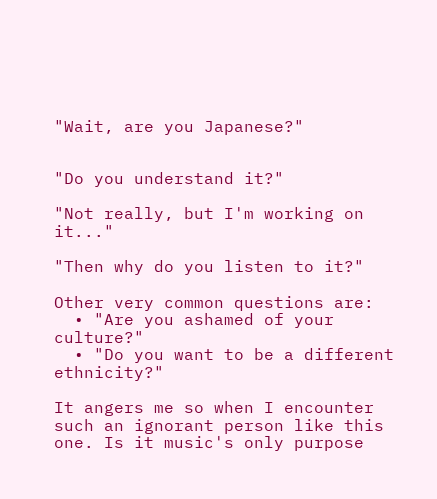"Wait, are you Japanese?"


"Do you understand it?"

"Not really, but I'm working on it..."

"Then why do you listen to it?"

Other very common questions are:
  • "Are you ashamed of your culture?"
  • "Do you want to be a different ethnicity?"

It angers me so when I encounter such an ignorant person like this one. Is it music's only purpose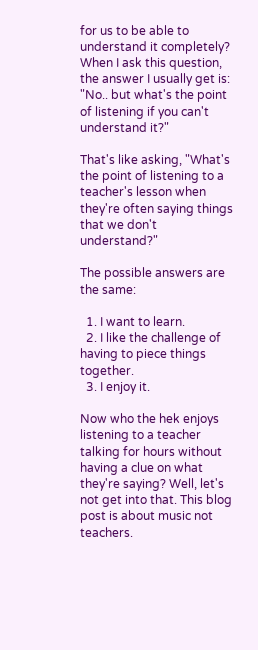for us to be able to understand it completely? When I ask this question, the answer I usually get is: "No.. but what's the point of listening if you can't understand it?"

That's like asking, "What's the point of listening to a teacher's lesson when they're often saying things that we don't understand?"

The possible answers are the same:

  1. I want to learn.
  2. I like the challenge of having to piece things together.
  3. I enjoy it.

Now who the hek enjoys listening to a teacher talking for hours without having a clue on what they're saying? Well, let's not get into that. This blog post is about music not teachers.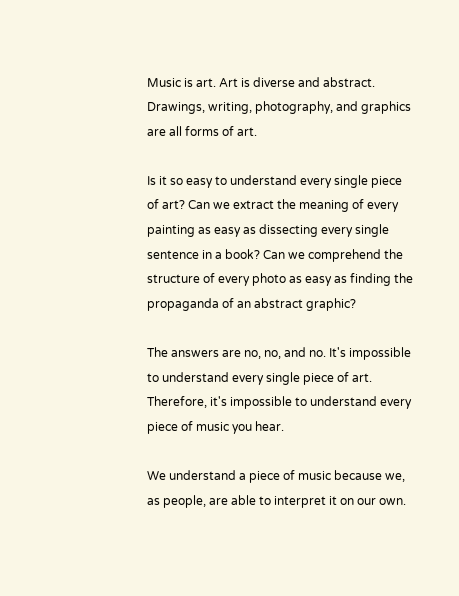Music is art. Art is diverse and abstract. Drawings, writing, photography, and graphics are all forms of art.

Is it so easy to understand every single piece of art? Can we extract the meaning of every painting as easy as dissecting every single sentence in a book? Can we comprehend the structure of every photo as easy as finding the propaganda of an abstract graphic?

The answers are no, no, and no. It's impossible to understand every single piece of art. Therefore, it's impossible to understand every piece of music you hear.

We understand a piece of music because we, as people, are able to interpret it on our own.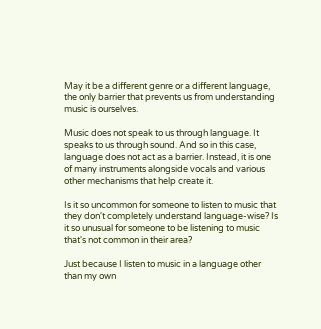May it be a different genre or a different language, the only barrier that prevents us from understanding music is ourselves.

Music does not speak to us through language. It speaks to us through sound. And so in this case, language does not act as a barrier. Instead, it is one of many instruments alongside vocals and various other mechanisms that help create it.

Is it so uncommon for someone to listen to music that they don't completely understand language-wise? Is it so unusual for someone to be listening to music that's not common in their area?

Just because I listen to music in a language other than my own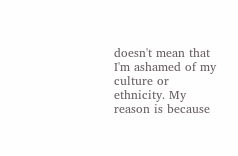doesn't mean that I'm ashamed of my culture or ethnicity. My reason is because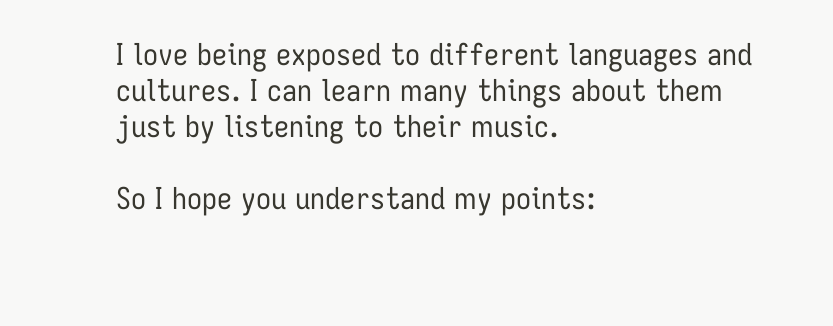I love being exposed to different languages and cultures. I can learn many things about them just by listening to their music.

So I hope you understand my points: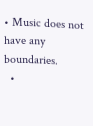• Music does not have any boundaries.
  •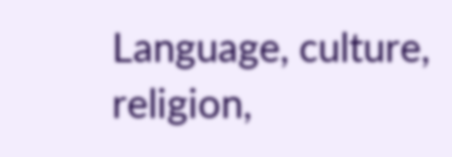Language, culture, religion,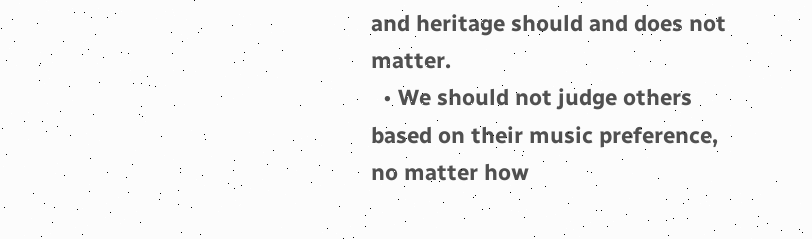and heritage should and does not matter.
  • We should not judge others based on their music preference, no matter how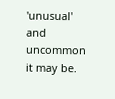'unusual' and uncommon it may be.